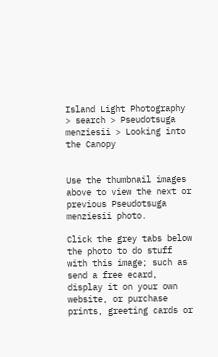Island Light Photography > search > Pseudotsuga menziesii > Looking into the Canopy


Use the thumbnail images above to view the next or previous Pseudotsuga menziesii photo.

Click the grey tabs below the photo to do stuff with this image; such as send a free ecard, display it on your own website, or purchase prints, greeting cards or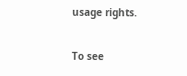usage rights.

To see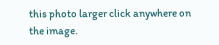this photo larger click anywhere on the image.